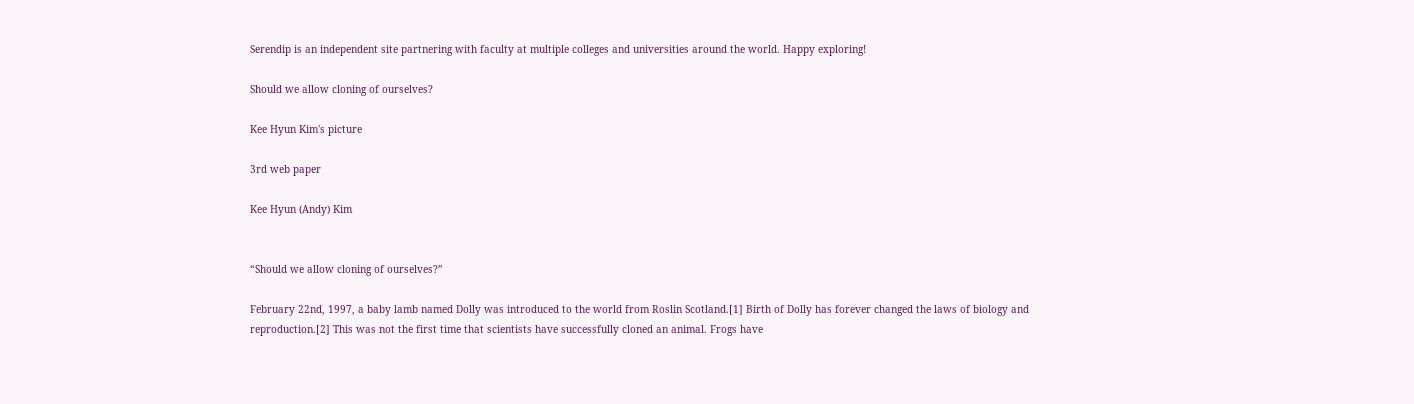Serendip is an independent site partnering with faculty at multiple colleges and universities around the world. Happy exploring!

Should we allow cloning of ourselves?

Kee Hyun Kim's picture

3rd web paper

Kee Hyun (Andy) Kim


“Should we allow cloning of ourselves?”

February 22nd, 1997, a baby lamb named Dolly was introduced to the world from Roslin Scotland.[1] Birth of Dolly has forever changed the laws of biology and reproduction.[2] This was not the first time that scientists have successfully cloned an animal. Frogs have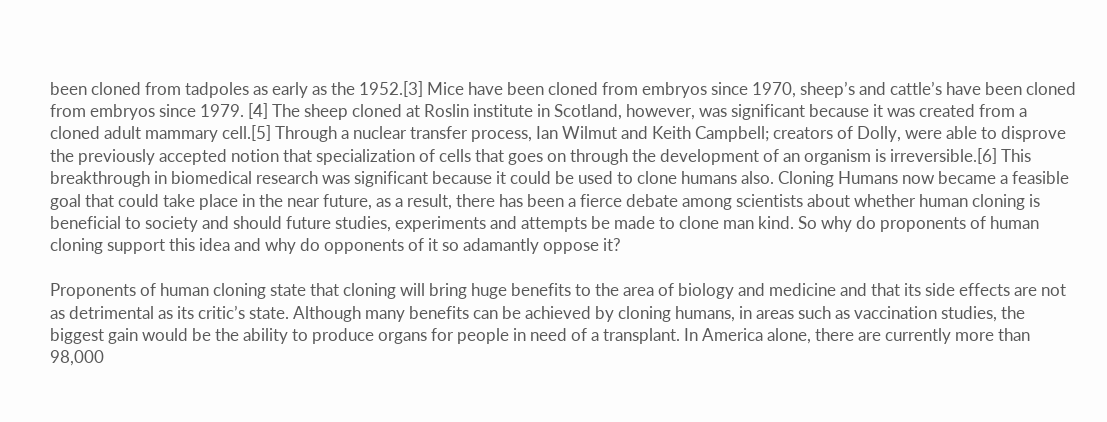been cloned from tadpoles as early as the 1952.[3] Mice have been cloned from embryos since 1970, sheep’s and cattle’s have been cloned from embryos since 1979. [4] The sheep cloned at Roslin institute in Scotland, however, was significant because it was created from a cloned adult mammary cell.[5] Through a nuclear transfer process, Ian Wilmut and Keith Campbell; creators of Dolly, were able to disprove the previously accepted notion that specialization of cells that goes on through the development of an organism is irreversible.[6] This breakthrough in biomedical research was significant because it could be used to clone humans also. Cloning Humans now became a feasible goal that could take place in the near future, as a result, there has been a fierce debate among scientists about whether human cloning is beneficial to society and should future studies, experiments and attempts be made to clone man kind. So why do proponents of human cloning support this idea and why do opponents of it so adamantly oppose it?

Proponents of human cloning state that cloning will bring huge benefits to the area of biology and medicine and that its side effects are not as detrimental as its critic’s state. Although many benefits can be achieved by cloning humans, in areas such as vaccination studies, the biggest gain would be the ability to produce organs for people in need of a transplant. In America alone, there are currently more than 98,000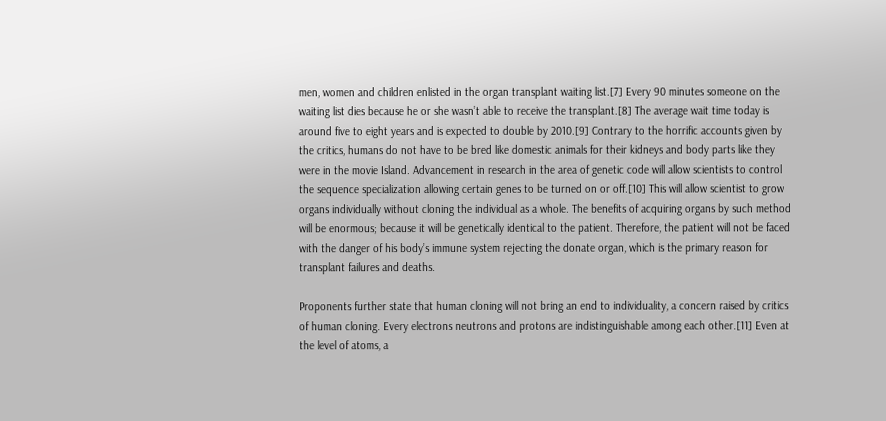men, women and children enlisted in the organ transplant waiting list.[7] Every 90 minutes someone on the waiting list dies because he or she wasn’t able to receive the transplant.[8] The average wait time today is around five to eight years and is expected to double by 2010.[9] Contrary to the horrific accounts given by the critics, humans do not have to be bred like domestic animals for their kidneys and body parts like they were in the movie Island. Advancement in research in the area of genetic code will allow scientists to control the sequence specialization allowing certain genes to be turned on or off.[10] This will allow scientist to grow organs individually without cloning the individual as a whole. The benefits of acquiring organs by such method will be enormous; because it will be genetically identical to the patient. Therefore, the patient will not be faced with the danger of his body’s immune system rejecting the donate organ, which is the primary reason for transplant failures and deaths.

Proponents further state that human cloning will not bring an end to individuality, a concern raised by critics of human cloning. Every electrons neutrons and protons are indistinguishable among each other.[11] Even at the level of atoms, a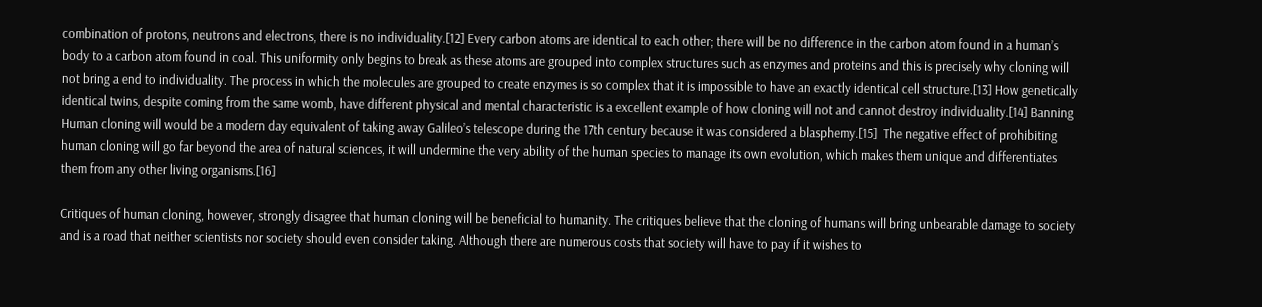combination of protons, neutrons and electrons, there is no individuality.[12] Every carbon atoms are identical to each other; there will be no difference in the carbon atom found in a human’s body to a carbon atom found in coal. This uniformity only begins to break as these atoms are grouped into complex structures such as enzymes and proteins and this is precisely why cloning will not bring a end to individuality. The process in which the molecules are grouped to create enzymes is so complex that it is impossible to have an exactly identical cell structure.[13] How genetically identical twins, despite coming from the same womb, have different physical and mental characteristic is a excellent example of how cloning will not and cannot destroy individuality.[14] Banning Human cloning will would be a modern day equivalent of taking away Galileo’s telescope during the 17th century because it was considered a blasphemy.[15]  The negative effect of prohibiting human cloning will go far beyond the area of natural sciences, it will undermine the very ability of the human species to manage its own evolution, which makes them unique and differentiates them from any other living organisms.[16]

Critiques of human cloning, however, strongly disagree that human cloning will be beneficial to humanity. The critiques believe that the cloning of humans will bring unbearable damage to society and is a road that neither scientists nor society should even consider taking. Although there are numerous costs that society will have to pay if it wishes to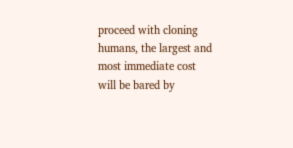proceed with cloning humans, the largest and most immediate cost will be bared by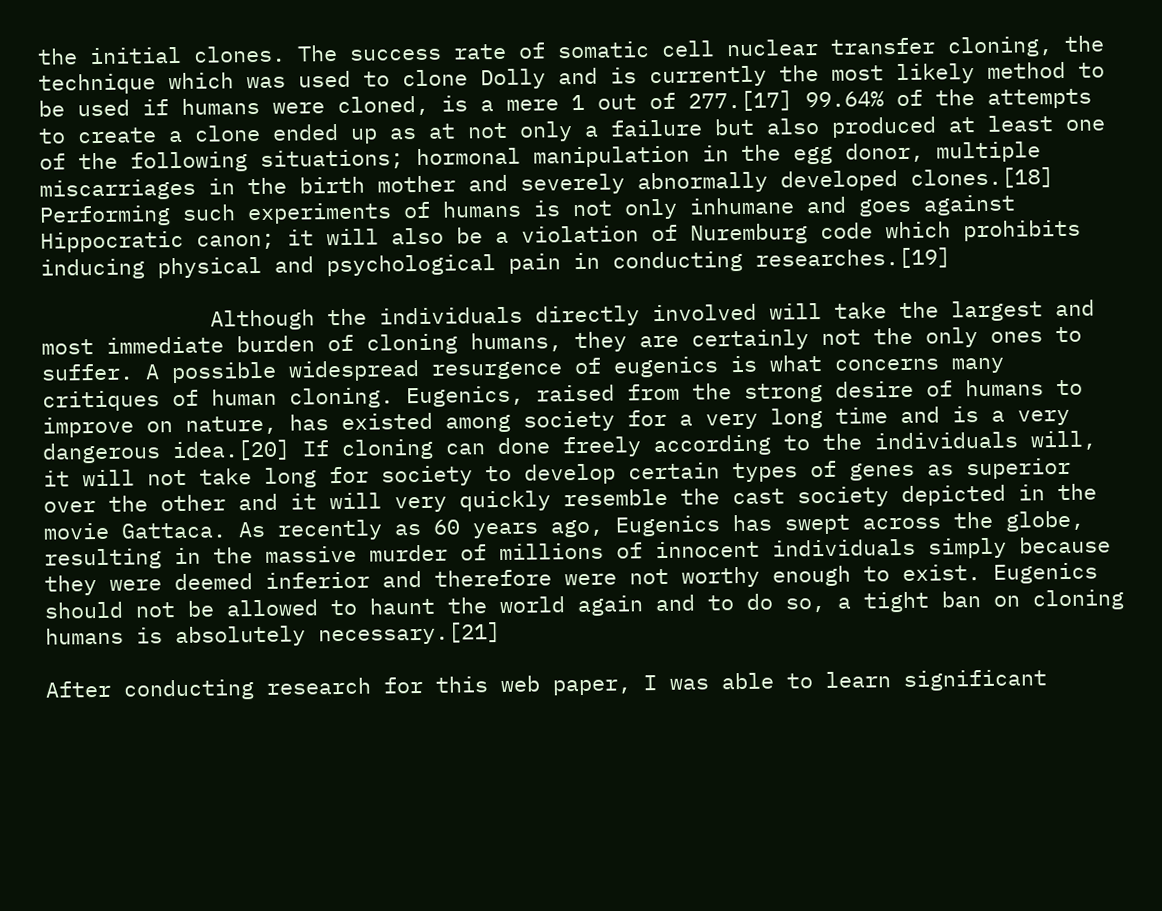the initial clones. The success rate of somatic cell nuclear transfer cloning, the technique which was used to clone Dolly and is currently the most likely method to be used if humans were cloned, is a mere 1 out of 277.[17] 99.64% of the attempts to create a clone ended up as at not only a failure but also produced at least one of the following situations; hormonal manipulation in the egg donor, multiple miscarriages in the birth mother and severely abnormally developed clones.[18] Performing such experiments of humans is not only inhumane and goes against Hippocratic canon; it will also be a violation of Nuremburg code which prohibits inducing physical and psychological pain in conducting researches.[19]

             Although the individuals directly involved will take the largest and most immediate burden of cloning humans, they are certainly not the only ones to suffer. A possible widespread resurgence of eugenics is what concerns many critiques of human cloning. Eugenics, raised from the strong desire of humans to improve on nature, has existed among society for a very long time and is a very dangerous idea.[20] If cloning can done freely according to the individuals will, it will not take long for society to develop certain types of genes as superior over the other and it will very quickly resemble the cast society depicted in the movie Gattaca. As recently as 60 years ago, Eugenics has swept across the globe, resulting in the massive murder of millions of innocent individuals simply because they were deemed inferior and therefore were not worthy enough to exist. Eugenics should not be allowed to haunt the world again and to do so, a tight ban on cloning humans is absolutely necessary.[21]

After conducting research for this web paper, I was able to learn significant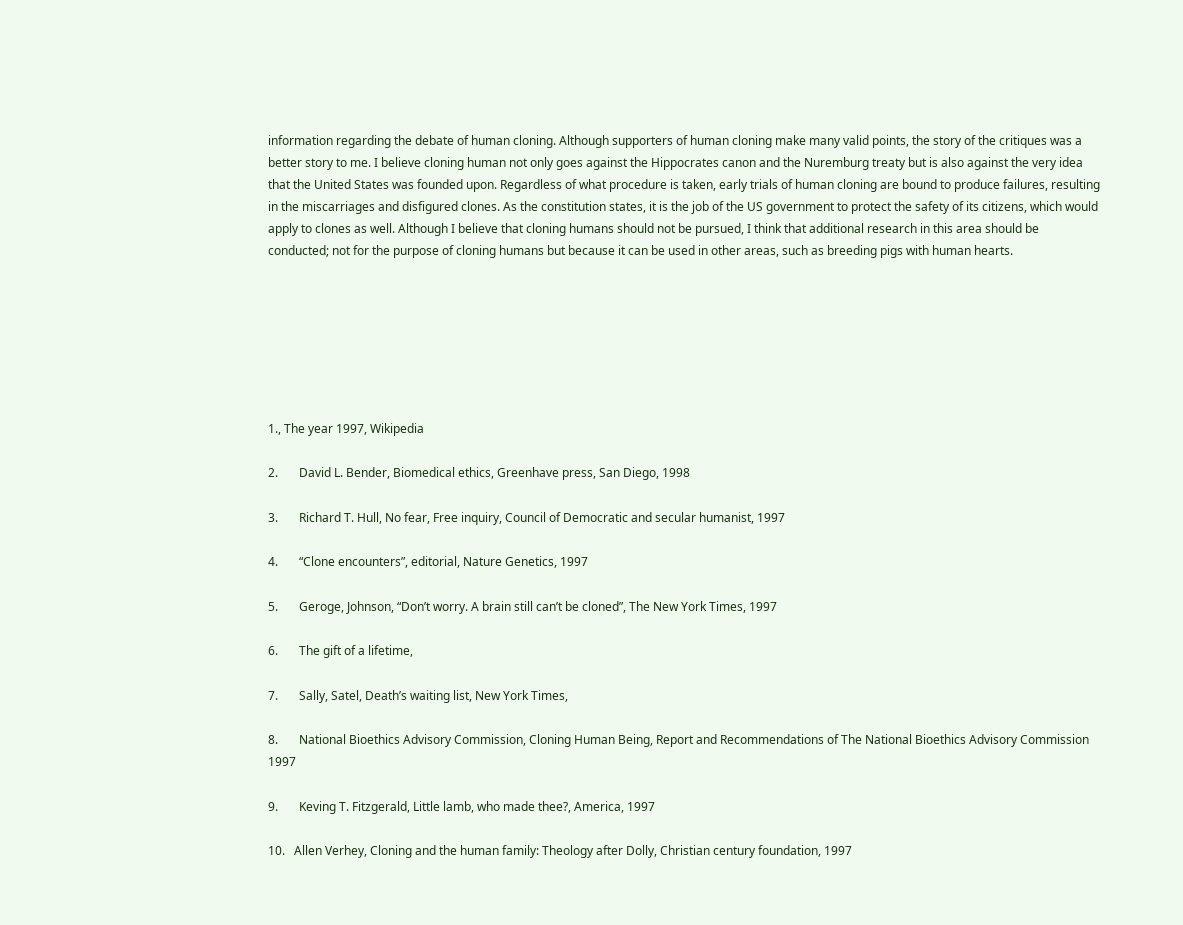information regarding the debate of human cloning. Although supporters of human cloning make many valid points, the story of the critiques was a better story to me. I believe cloning human not only goes against the Hippocrates canon and the Nuremburg treaty but is also against the very idea that the United States was founded upon. Regardless of what procedure is taken, early trials of human cloning are bound to produce failures, resulting in the miscarriages and disfigured clones. As the constitution states, it is the job of the US government to protect the safety of its citizens, which would apply to clones as well. Although I believe that cloning humans should not be pursued, I think that additional research in this area should be conducted; not for the purpose of cloning humans but because it can be used in other areas, such as breeding pigs with human hearts.







1., The year 1997, Wikipedia

2.       David L. Bender, Biomedical ethics, Greenhave press, San Diego, 1998

3.       Richard T. Hull, No fear, Free inquiry, Council of Democratic and secular humanist, 1997

4.       “Clone encounters”, editorial, Nature Genetics, 1997

5.       Geroge, Johnson, “Don’t worry. A brain still can’t be cloned”, The New York Times, 1997

6.       The gift of a lifetime,

7.       Sally, Satel, Death’s waiting list, New York Times,

8.       National Bioethics Advisory Commission, Cloning Human Being, Report and Recommendations of The National Bioethics Advisory Commission 1997

9.       Keving T. Fitzgerald, Little lamb, who made thee?, America, 1997

10.   Allen Verhey, Cloning and the human family: Theology after Dolly, Christian century foundation, 1997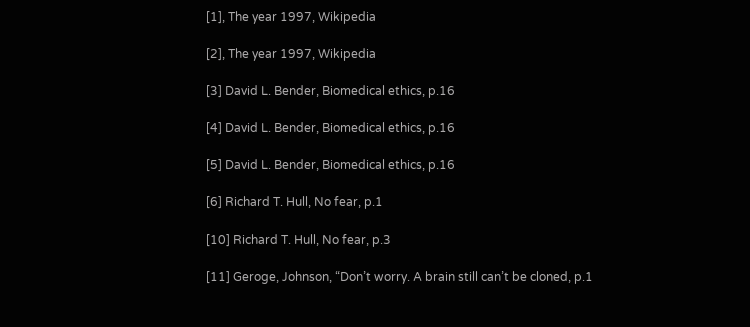[1], The year 1997, Wikipedia

[2], The year 1997, Wikipedia

[3] David L. Bender, Biomedical ethics, p.16

[4] David L. Bender, Biomedical ethics, p.16

[5] David L. Bender, Biomedical ethics, p.16

[6] Richard T. Hull, No fear, p.1

[10] Richard T. Hull, No fear, p.3

[11] Geroge, Johnson, “Don’t worry. A brain still can’t be cloned, p.1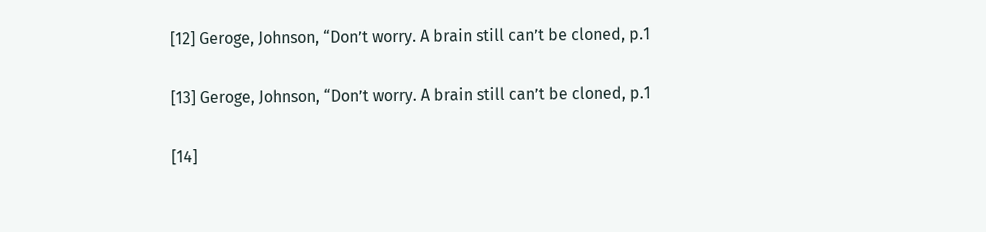[12] Geroge, Johnson, “Don’t worry. A brain still can’t be cloned, p.1

[13] Geroge, Johnson, “Don’t worry. A brain still can’t be cloned, p.1

[14]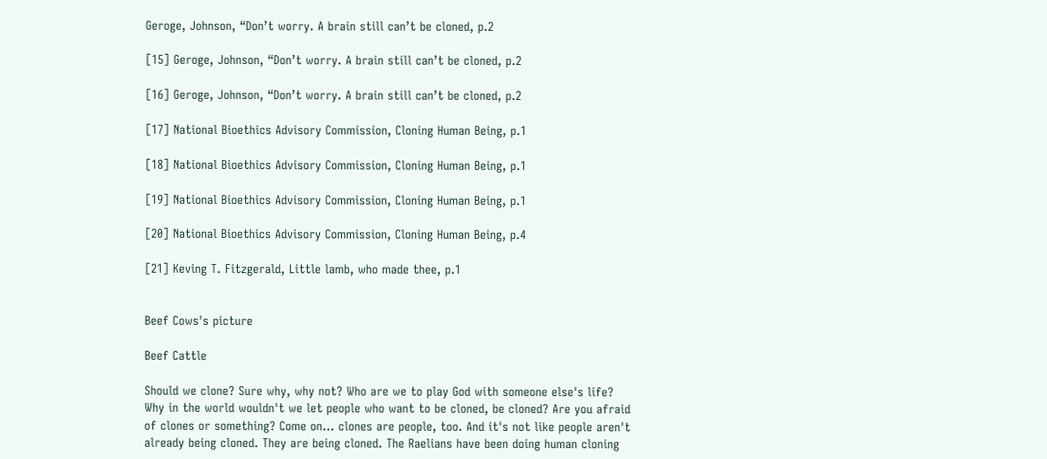Geroge, Johnson, “Don’t worry. A brain still can’t be cloned, p.2

[15] Geroge, Johnson, “Don’t worry. A brain still can’t be cloned, p.2

[16] Geroge, Johnson, “Don’t worry. A brain still can’t be cloned, p.2

[17] National Bioethics Advisory Commission, Cloning Human Being, p.1

[18] National Bioethics Advisory Commission, Cloning Human Being, p.1

[19] National Bioethics Advisory Commission, Cloning Human Being, p.1

[20] National Bioethics Advisory Commission, Cloning Human Being, p.4

[21] Keving T. Fitzgerald, Little lamb, who made thee, p.1


Beef Cows's picture

Beef Cattle

Should we clone? Sure why, why not? Who are we to play God with someone else's life? Why in the world wouldn't we let people who want to be cloned, be cloned? Are you afraid of clones or something? Come on... clones are people, too. And it's not like people aren't already being cloned. They are being cloned. The Raelians have been doing human cloning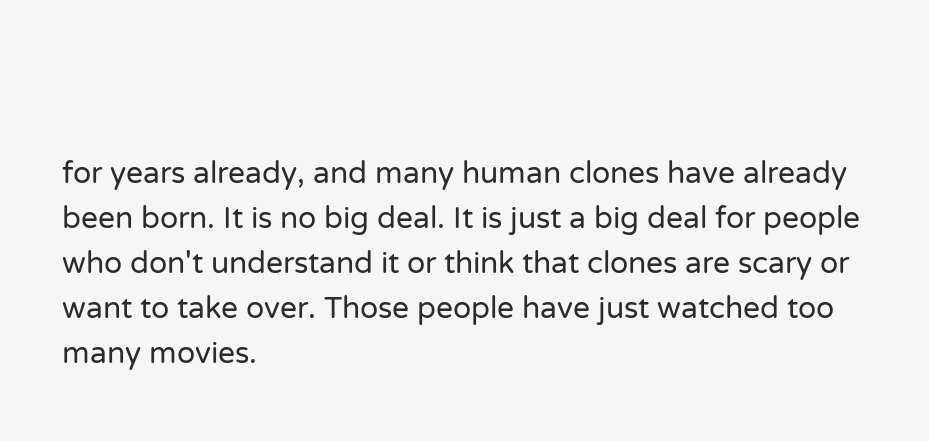for years already, and many human clones have already been born. It is no big deal. It is just a big deal for people who don't understand it or think that clones are scary or want to take over. Those people have just watched too many movies.